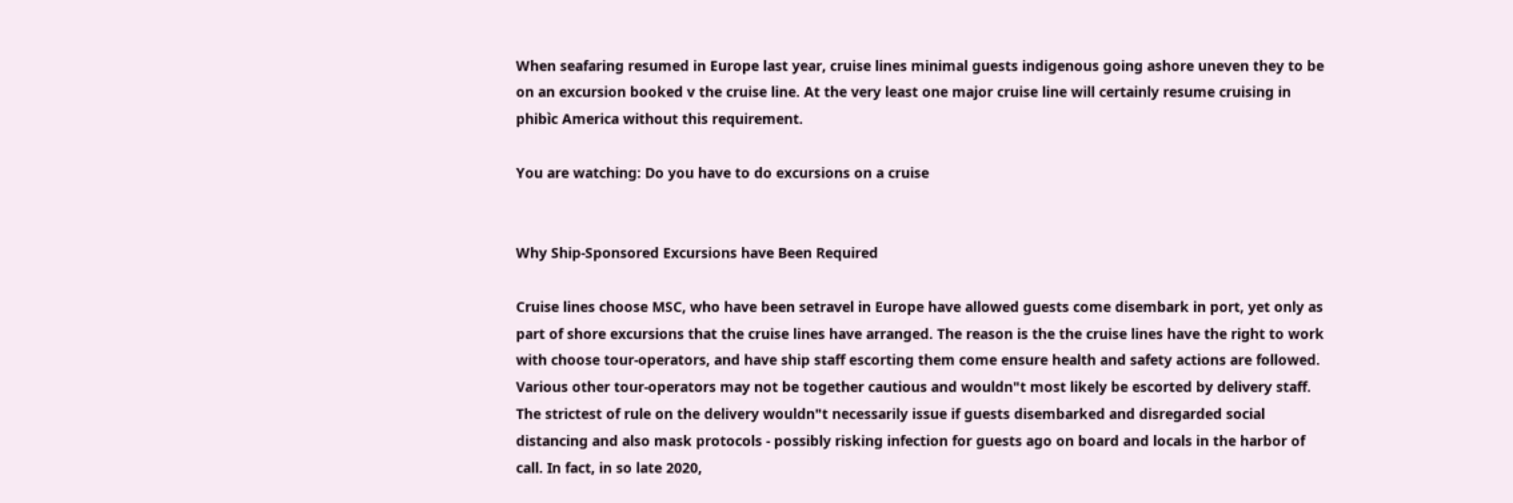When seafaring resumed in Europe last year, cruise lines minimal guests indigenous going ashore uneven they to be on an excursion booked v the cruise line. At the very least one major cruise line will certainly resume cruising in phibìc America without this requirement.

You are watching: Do you have to do excursions on a cruise


Why Ship-Sponsored Excursions have Been Required

Cruise lines choose MSC, who have been setravel in Europe have allowed guests come disembark in port, yet only as part of shore excursions that the cruise lines have arranged. The reason is the the cruise lines have the right to work with choose tour-operators, and have ship staff escorting them come ensure health and safety actions are followed. Various other tour-operators may not be together cautious and wouldn"t most likely be escorted by delivery staff. The strictest of rule on the delivery wouldn"t necessarily issue if guests disembarked and disregarded social distancing and also mask protocols - possibly risking infection for guests ago on board and locals in the harbor of call. In fact, in so late 2020,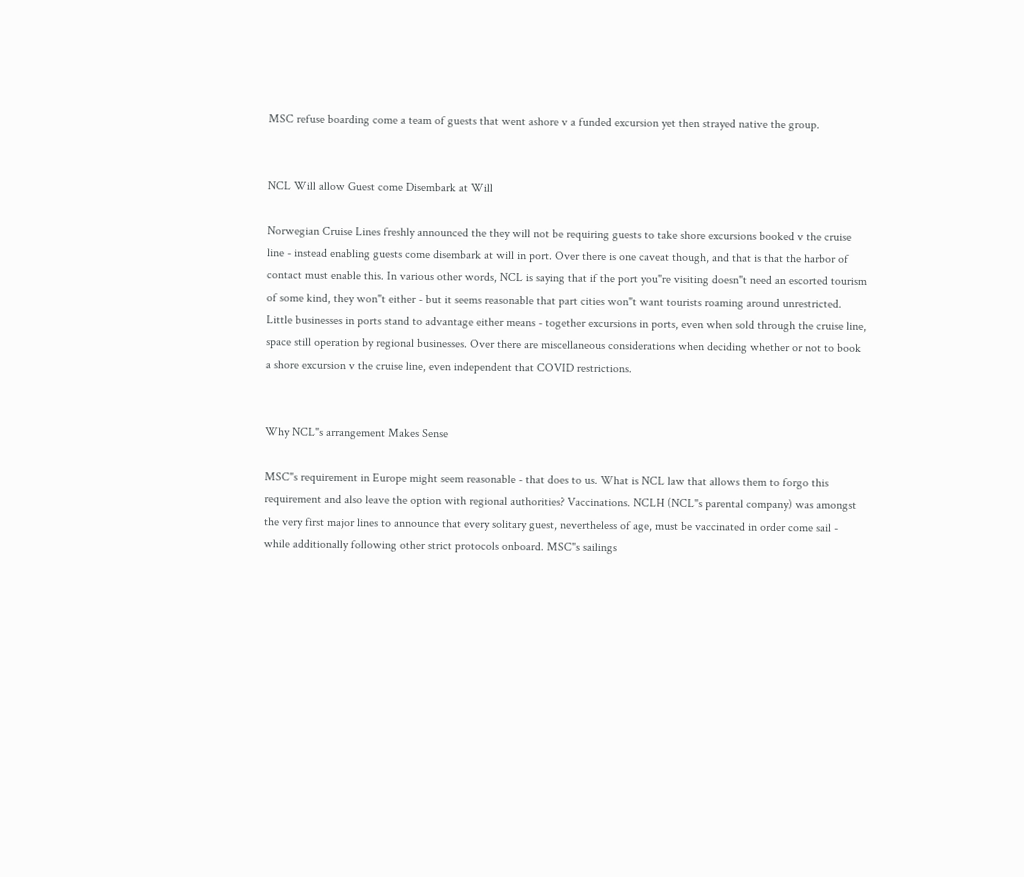MSC refuse boarding come a team of guests that went ashore v a funded excursion yet then strayed native the group.


NCL Will allow Guest come Disembark at Will

Norwegian Cruise Lines freshly announced the they will not be requiring guests to take shore excursions booked v the cruise line - instead enabling guests come disembark at will in port. Over there is one caveat though, and that is that the harbor of contact must enable this. In various other words, NCL is saying that if the port you"re visiting doesn"t need an escorted tourism of some kind, they won"t either - but it seems reasonable that part cities won"t want tourists roaming around unrestricted. Little businesses in ports stand to advantage either means - together excursions in ports, even when sold through the cruise line, space still operation by regional businesses. Over there are miscellaneous considerations when deciding whether or not to book a shore excursion v the cruise line, even independent that COVID restrictions.


Why NCL"s arrangement Makes Sense

MSC"s requirement in Europe might seem reasonable - that does to us. What is NCL law that allows them to forgo this requirement and also leave the option with regional authorities? Vaccinations. NCLH (NCL"s parental company) was amongst the very first major lines to announce that every solitary guest, nevertheless of age, must be vaccinated in order come sail - while additionally following other strict protocols onboard. MSC"s sailings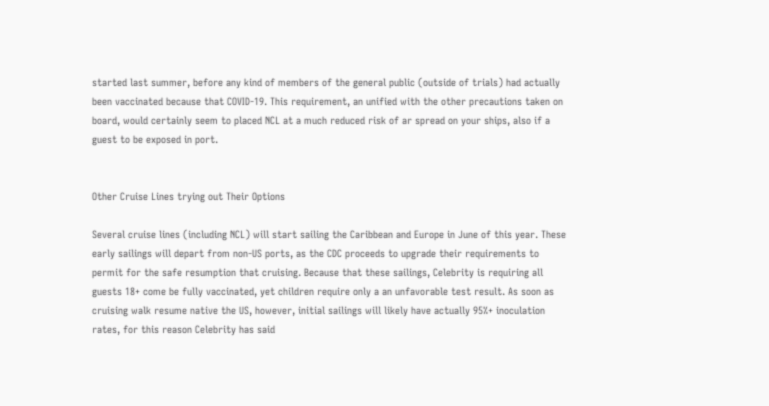started last summer, before any kind of members of the general public (outside of trials) had actually been vaccinated because that COVID-19. This requirement, an unified with the other precautions taken on board, would certainly seem to placed NCL at a much reduced risk of ar spread on your ships, also if a guest to be exposed in port.


Other Cruise Lines trying out Their Options

Several cruise lines (including NCL) will start sailing the Caribbean and Europe in June of this year. These early sailings will depart from non-US ports, as the CDC proceeds to upgrade their requirements to permit for the safe resumption that cruising. Because that these sailings, Celebrity is requiring all guests 18+ come be fully vaccinated, yet children require only a an unfavorable test result. As soon as cruising walk resume native the US, however, initial sailings will likely have actually 95%+ inoculation rates, for this reason Celebrity has said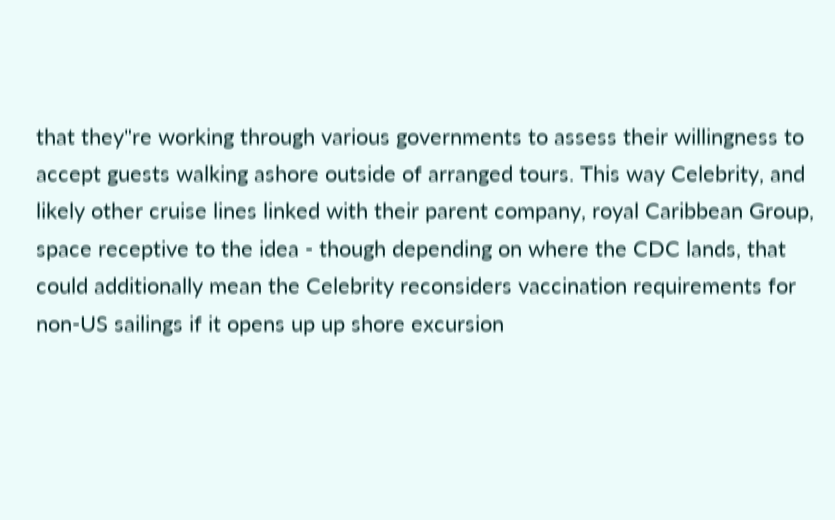that they"re working through various governments to assess their willingness to accept guests walking ashore outside of arranged tours. This way Celebrity, and likely other cruise lines linked with their parent company, royal Caribbean Group, space receptive to the idea - though depending on where the CDC lands, that could additionally mean the Celebrity reconsiders vaccination requirements for non-US sailings if it opens up up shore excursion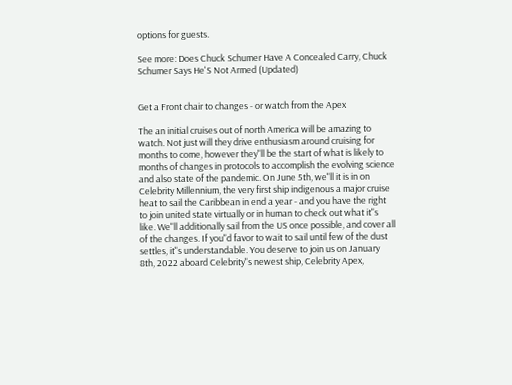options for guests.

See more: Does Chuck Schumer Have A Concealed Carry, Chuck Schumer Says He'S Not Armed (Updated)


Get a Front chair to changes - or watch from the Apex

The an initial cruises out of north America will be amazing to watch. Not just will they drive enthusiasm around cruising for months to come, however they"ll be the start of what is likely to months of changes in protocols to accomplish the evolving science and also state of the pandemic. On June 5th, we"ll it is in on Celebrity Millennium, the very first ship indigenous a major cruise heat to sail the Caribbean in end a year - and you have the right to join united state virtually or in human to check out what it"s like. We"ll additionally sail from the US once possible, and cover all of the changes. If you"d favor to wait to sail until few of the dust settles, it"s understandable. You deserve to join us on January 8th, 2022 aboard Celebrity"s newest ship, Celebrity Apex,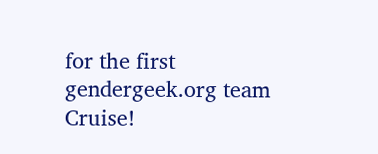for the first gendergeek.org team Cruise!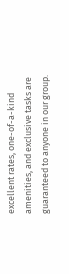excellent rates, one-of-a-kind amenities, and exclusive tasks are guaranteed to anyone in our group.